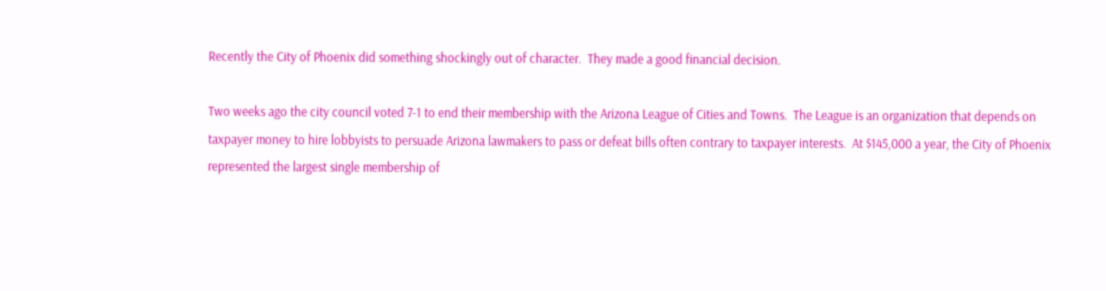Recently the City of Phoenix did something shockingly out of character.  They made a good financial decision.

Two weeks ago the city council voted 7-1 to end their membership with the Arizona League of Cities and Towns.  The League is an organization that depends on taxpayer money to hire lobbyists to persuade Arizona lawmakers to pass or defeat bills often contrary to taxpayer interests.  At $145,000 a year, the City of Phoenix represented the largest single membership of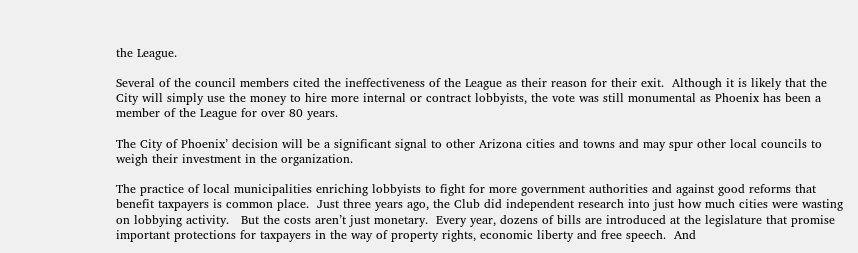the League.

Several of the council members cited the ineffectiveness of the League as their reason for their exit.  Although it is likely that the City will simply use the money to hire more internal or contract lobbyists, the vote was still monumental as Phoenix has been a member of the League for over 80 years.

The City of Phoenix’ decision will be a significant signal to other Arizona cities and towns and may spur other local councils to weigh their investment in the organization.

The practice of local municipalities enriching lobbyists to fight for more government authorities and against good reforms that benefit taxpayers is common place.  Just three years ago, the Club did independent research into just how much cities were wasting on lobbying activity.   But the costs aren’t just monetary.  Every year, dozens of bills are introduced at the legislature that promise important protections for taxpayers in the way of property rights, economic liberty and free speech.  And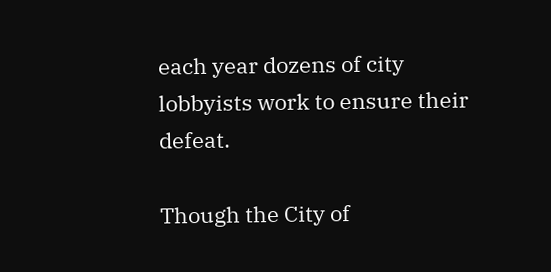each year dozens of city lobbyists work to ensure their defeat.

Though the City of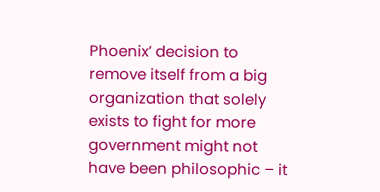Phoenix’ decision to remove itself from a big organization that solely exists to fight for more government might not have been philosophic – it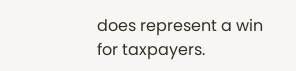does represent a win for taxpayers.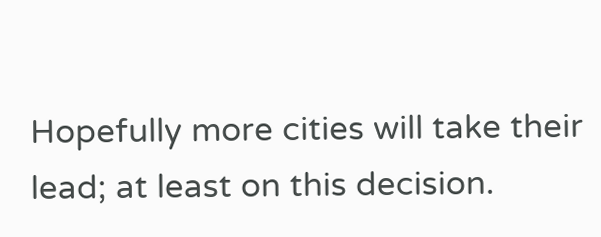Hopefully more cities will take their lead; at least on this decision.